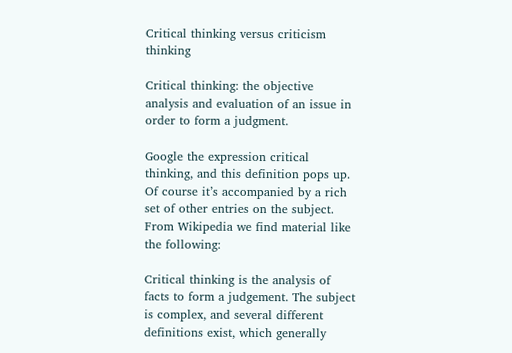Critical thinking versus criticism thinking

Critical thinking: the objective analysis and evaluation of an issue in order to form a judgment.

Google the expression critical thinking, and this definition pops up. Of course it’s accompanied by a rich set of other entries on the subject. From Wikipedia we find material like the following:

Critical thinking is the analysis of facts to form a judgement. The subject is complex, and several different definitions exist, which generally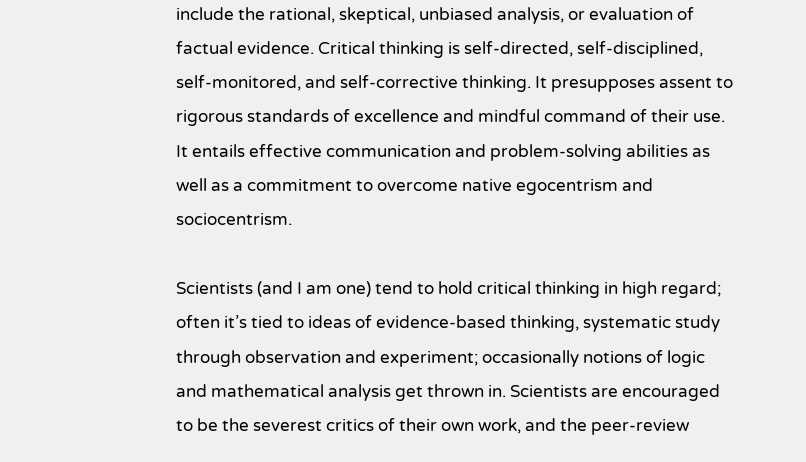include the rational, skeptical, unbiased analysis, or evaluation of factual evidence. Critical thinking is self-directed, self-disciplined, self-monitored, and self-corrective thinking. It presupposes assent to rigorous standards of excellence and mindful command of their use. It entails effective communication and problem-solving abilities as well as a commitment to overcome native egocentrism and sociocentrism.

Scientists (and I am one) tend to hold critical thinking in high regard; often it’s tied to ideas of evidence-based thinking, systematic study through observation and experiment; occasionally notions of logic and mathematical analysis get thrown in. Scientists are encouraged to be the severest critics of their own work, and the peer-review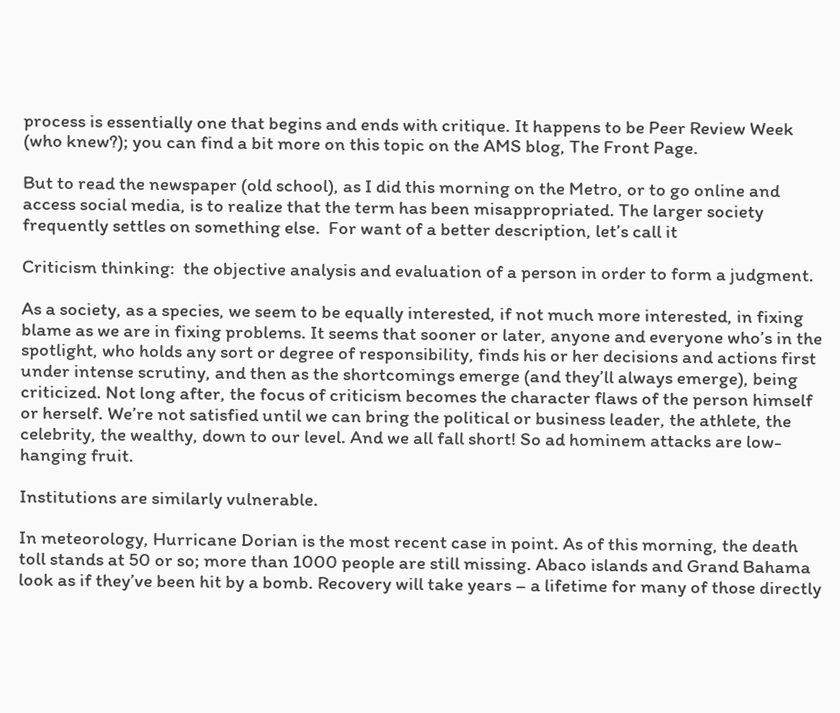process is essentially one that begins and ends with critique. It happens to be Peer Review Week (who knew?); you can find a bit more on this topic on the AMS blog, The Front Page.

But to read the newspaper (old school), as I did this morning on the Metro, or to go online and access social media, is to realize that the term has been misappropriated. The larger society frequently settles on something else.  For want of a better description, let’s call it

Criticism thinking:  the objective analysis and evaluation of a person in order to form a judgment.

As a society, as a species, we seem to be equally interested, if not much more interested, in fixing blame as we are in fixing problems. It seems that sooner or later, anyone and everyone who’s in the spotlight, who holds any sort or degree of responsibility, finds his or her decisions and actions first under intense scrutiny, and then as the shortcomings emerge (and they’ll always emerge), being criticized. Not long after, the focus of criticism becomes the character flaws of the person himself or herself. We’re not satisfied until we can bring the political or business leader, the athlete, the celebrity, the wealthy, down to our level. And we all fall short! So ad hominem attacks are low-hanging fruit.

Institutions are similarly vulnerable.

In meteorology, Hurricane Dorian is the most recent case in point. As of this morning, the death toll stands at 50 or so; more than 1000 people are still missing. Abaco islands and Grand Bahama look as if they’ve been hit by a bomb. Recovery will take years – a lifetime for many of those directly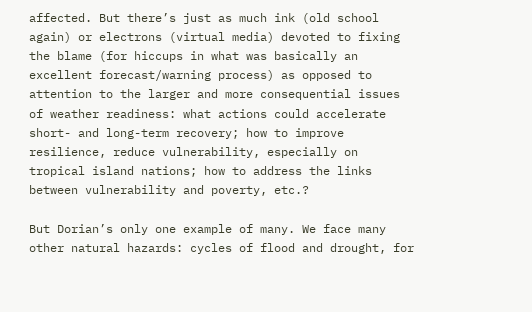affected. But there’s just as much ink (old school again) or electrons (virtual media) devoted to fixing the blame (for hiccups in what was basically an excellent forecast/warning process) as opposed to attention to the larger and more consequential issues of weather readiness: what actions could accelerate short- and long-term recovery; how to improve resilience, reduce vulnerability, especially on tropical island nations; how to address the links between vulnerability and poverty, etc.?

But Dorian’s only one example of many. We face many other natural hazards: cycles of flood and drought, for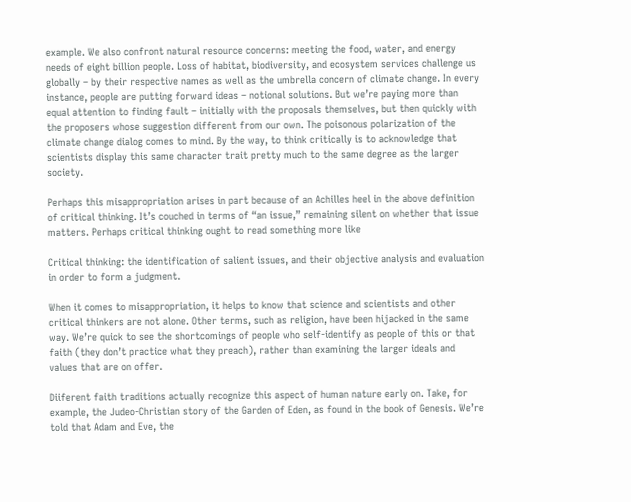example. We also confront natural resource concerns: meeting the food, water, and energy needs of eight billion people. Loss of habitat, biodiversity, and ecosystem services challenge us globally – by their respective names as well as the umbrella concern of climate change. In every instance, people are putting forward ideas – notional solutions. But we’re paying more than equal attention to finding fault – initially with the proposals themselves, but then quickly with the proposers whose suggestion different from our own. The poisonous polarization of the climate change dialog comes to mind. By the way, to think critically is to acknowledge that scientists display this same character trait pretty much to the same degree as the larger society.

Perhaps this misappropriation arises in part because of an Achilles heel in the above definition of critical thinking. It’s couched in terms of “an issue,” remaining silent on whether that issue matters. Perhaps critical thinking ought to read something more like

Critical thinking: the identification of salient issues, and their objective analysis and evaluation in order to form a judgment.

When it comes to misappropriation, it helps to know that science and scientists and other critical thinkers are not alone. Other terms, such as religion, have been hijacked in the same way. We’re quick to see the shortcomings of people who self-identify as people of this or that faith (they don’t practice what they preach), rather than examining the larger ideals and values that are on offer.

Diiferent faith traditions actually recognize this aspect of human nature early on. Take, for example, the Judeo-Christian story of the Garden of Eden, as found in the book of Genesis. We’re told that Adam and Eve, the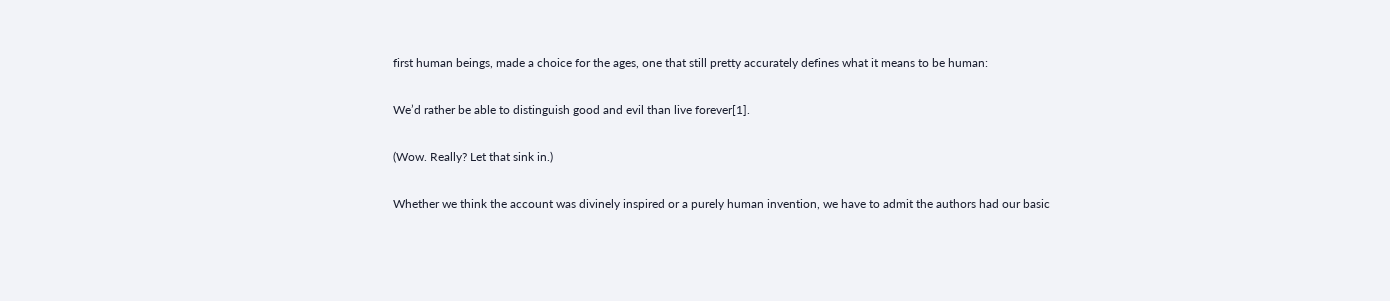first human beings, made a choice for the ages, one that still pretty accurately defines what it means to be human:

We’d rather be able to distinguish good and evil than live forever[1].

(Wow. Really? Let that sink in.)

Whether we think the account was divinely inspired or a purely human invention, we have to admit the authors had our basic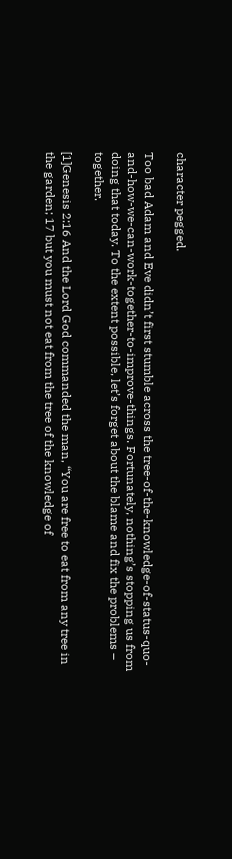character pegged.

Too bad Adam and Eve didn’t first stumble across the tree-of-the-knowledge-of-status-quo-and-how-we-can-work-together-to-improve-things. Fortunately, nothing’s stopping us from doing that today. To the extent possible, let’s forget about the blame and fix the problems – together.

[1]Genesis 2:16 And the Lord God commanded the man, “You are free to eat from any tree in the garden; 17 but you must not eat from the tree of the knowledge of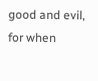good and evil, for when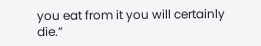you eat from it you will certainly die.”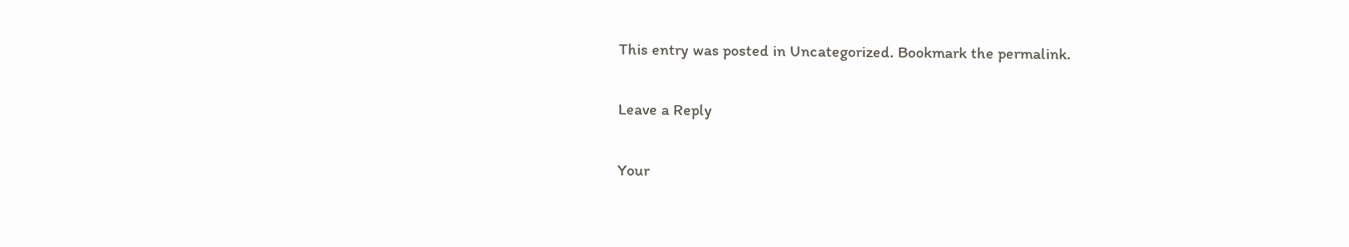This entry was posted in Uncategorized. Bookmark the permalink.

Leave a Reply

Your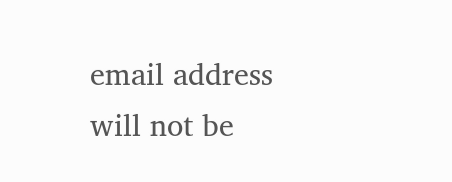email address will not be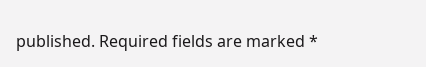published. Required fields are marked *